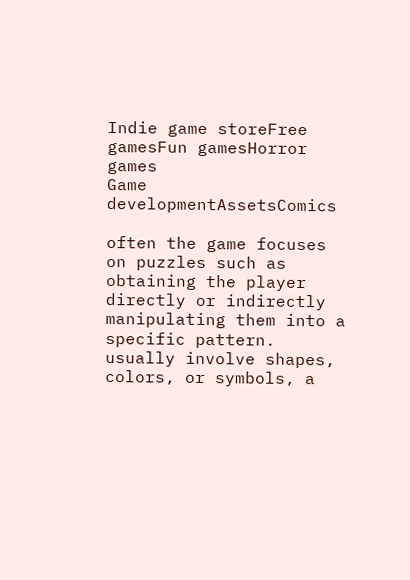Indie game storeFree gamesFun gamesHorror games
Game developmentAssetsComics

often the game focuses on puzzles such as obtaining the player directly or indirectly manipulating them into a specific pattern. usually involve shapes, colors, or symbols, a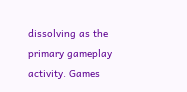dissolving as the primary gameplay activity. Games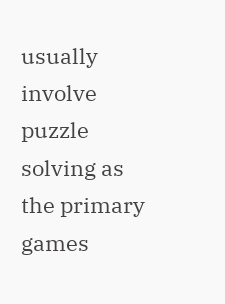usually involve puzzle solving as the primary games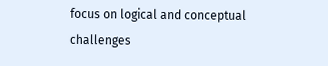focus on logical and conceptual challenges